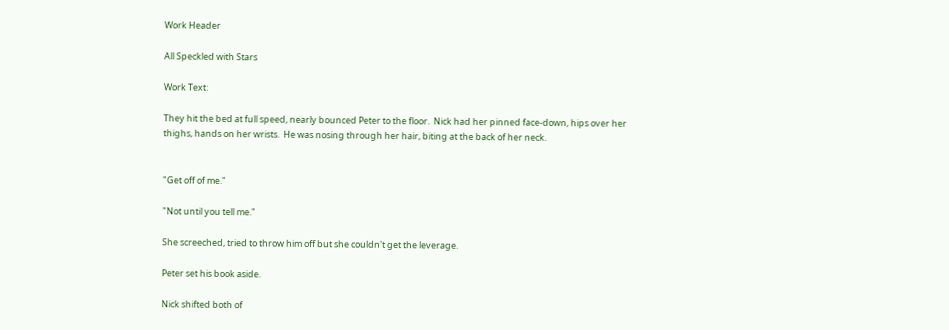Work Header

All Speckled with Stars

Work Text:

They hit the bed at full speed, nearly bounced Peter to the floor.  Nick had her pinned face-down, hips over her thighs, hands on her wrists.  He was nosing through her hair, biting at the back of her neck.


"Get off of me."

"Not until you tell me."

She screeched, tried to throw him off but she couldn't get the leverage.

Peter set his book aside.

Nick shifted both of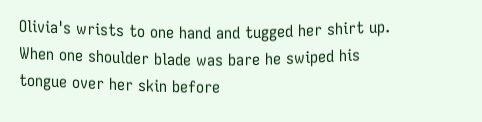Olivia's wrists to one hand and tugged her shirt up.  When one shoulder blade was bare he swiped his tongue over her skin before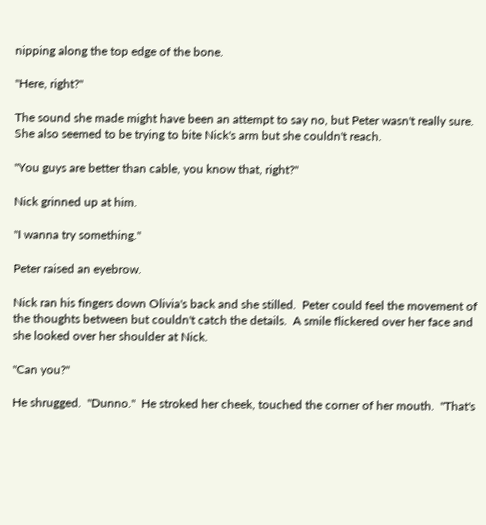nipping along the top edge of the bone.

"Here, right?"

The sound she made might have been an attempt to say no, but Peter wasn't really sure.  She also seemed to be trying to bite Nick's arm but she couldn't reach.

"You guys are better than cable, you know that, right?"

Nick grinned up at him.

"I wanna try something."

Peter raised an eyebrow.

Nick ran his fingers down Olivia's back and she stilled.  Peter could feel the movement of the thoughts between but couldn't catch the details.  A smile flickered over her face and she looked over her shoulder at Nick.

"Can you?"

He shrugged.  "Dunno."  He stroked her cheek, touched the corner of her mouth.  "That's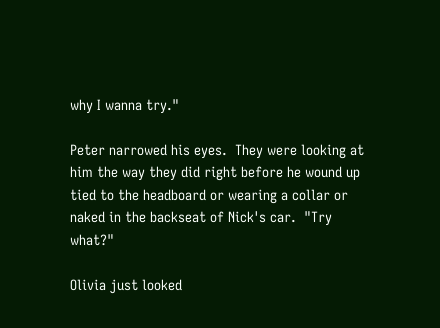why I wanna try."

Peter narrowed his eyes.  They were looking at him the way they did right before he wound up tied to the headboard or wearing a collar or naked in the backseat of Nick's car.  "Try what?"

Olivia just looked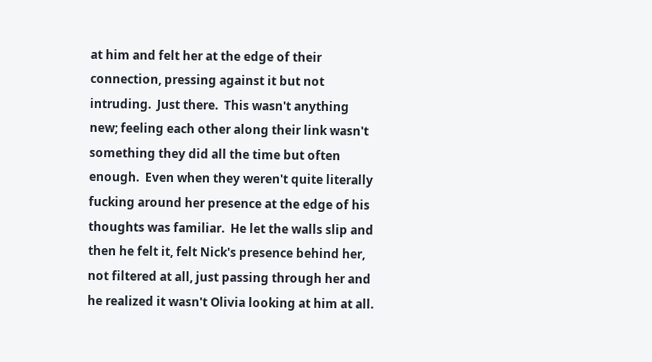at him and felt her at the edge of their connection, pressing against it but not intruding.  Just there.  This wasn't anything new; feeling each other along their link wasn't something they did all the time but often enough.  Even when they weren't quite literally fucking around her presence at the edge of his thoughts was familiar.  He let the walls slip and then he felt it, felt Nick's presence behind her, not filtered at all, just passing through her and he realized it wasn't Olivia looking at him at all.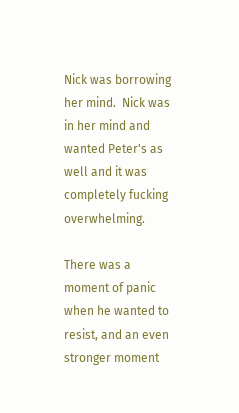Nick was borrowing her mind.  Nick was in her mind and wanted Peter's as well and it was completely fucking overwhelming.

There was a moment of panic when he wanted to resist, and an even stronger moment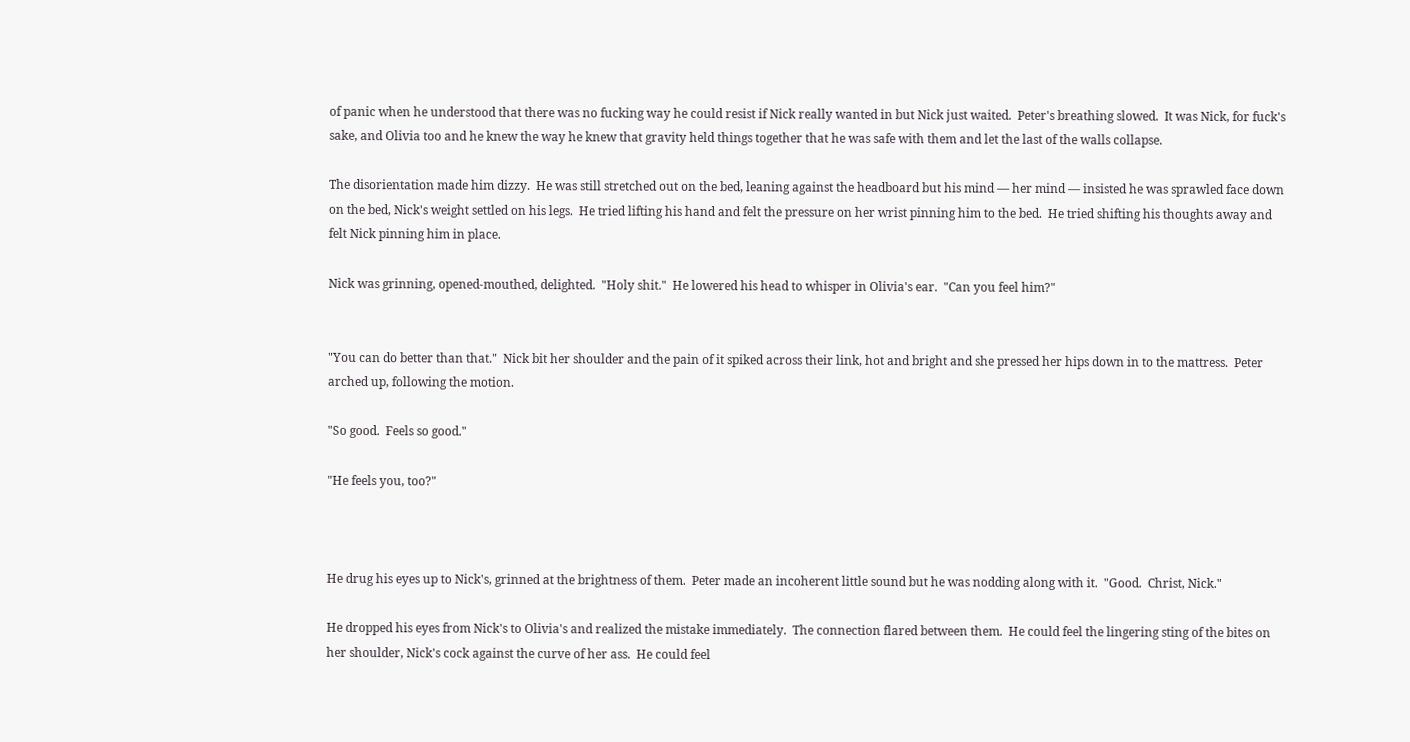of panic when he understood that there was no fucking way he could resist if Nick really wanted in but Nick just waited.  Peter's breathing slowed.  It was Nick, for fuck's sake, and Olivia too and he knew the way he knew that gravity held things together that he was safe with them and let the last of the walls collapse.

The disorientation made him dizzy.  He was still stretched out on the bed, leaning against the headboard but his mind — her mind — insisted he was sprawled face down on the bed, Nick's weight settled on his legs.  He tried lifting his hand and felt the pressure on her wrist pinning him to the bed.  He tried shifting his thoughts away and felt Nick pinning him in place.

Nick was grinning, opened-mouthed, delighted.  "Holy shit."  He lowered his head to whisper in Olivia's ear.  "Can you feel him?"


"You can do better than that."  Nick bit her shoulder and the pain of it spiked across their link, hot and bright and she pressed her hips down in to the mattress.  Peter arched up, following the motion.

"So good.  Feels so good."

"He feels you, too?"



He drug his eyes up to Nick's, grinned at the brightness of them.  Peter made an incoherent little sound but he was nodding along with it.  "Good.  Christ, Nick."

He dropped his eyes from Nick's to Olivia's and realized the mistake immediately.  The connection flared between them.  He could feel the lingering sting of the bites on her shoulder, Nick's cock against the curve of her ass.  He could feel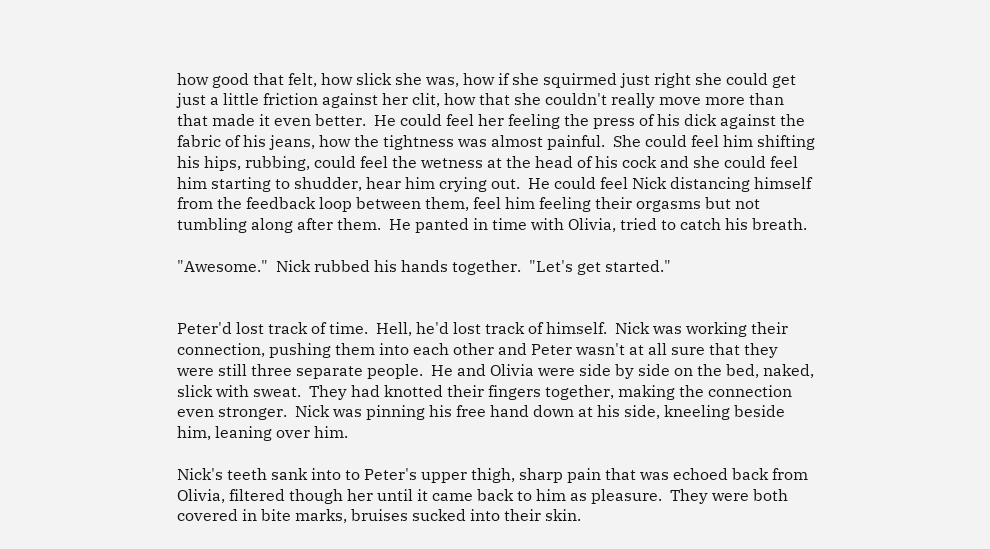how good that felt, how slick she was, how if she squirmed just right she could get just a little friction against her clit, how that she couldn't really move more than that made it even better.  He could feel her feeling the press of his dick against the fabric of his jeans, how the tightness was almost painful.  She could feel him shifting his hips, rubbing, could feel the wetness at the head of his cock and she could feel him starting to shudder, hear him crying out.  He could feel Nick distancing himself from the feedback loop between them, feel him feeling their orgasms but not tumbling along after them.  He panted in time with Olivia, tried to catch his breath.

"Awesome."  Nick rubbed his hands together.  "Let's get started."


Peter'd lost track of time.  Hell, he'd lost track of himself.  Nick was working their connection, pushing them into each other and Peter wasn't at all sure that they were still three separate people.  He and Olivia were side by side on the bed, naked, slick with sweat.  They had knotted their fingers together, making the connection even stronger.  Nick was pinning his free hand down at his side, kneeling beside him, leaning over him.

Nick's teeth sank into to Peter's upper thigh, sharp pain that was echoed back from Olivia, filtered though her until it came back to him as pleasure.  They were both covered in bite marks, bruises sucked into their skin.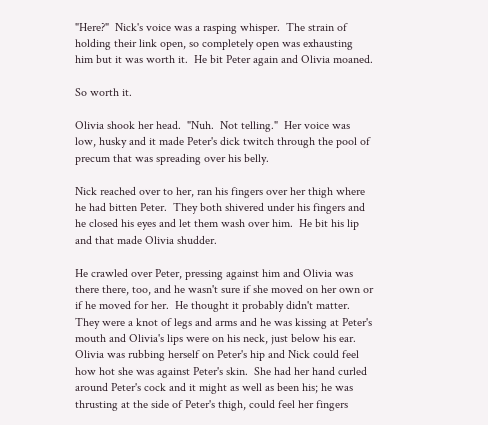"Here?"  Nick's voice was a rasping whisper.  The strain of holding their link open, so completely open was exhausting him but it was worth it.  He bit Peter again and Olivia moaned.

So worth it.

Olivia shook her head.  "Nuh.  Not telling."  Her voice was low, husky and it made Peter's dick twitch through the pool of precum that was spreading over his belly.

Nick reached over to her, ran his fingers over her thigh where he had bitten Peter.  They both shivered under his fingers and he closed his eyes and let them wash over him.  He bit his lip and that made Olivia shudder.

He crawled over Peter, pressing against him and Olivia was there there, too, and he wasn't sure if she moved on her own or if he moved for her.  He thought it probably didn't matter.  They were a knot of legs and arms and he was kissing at Peter's mouth and Olivia's lips were on his neck, just below his ear.  Olivia was rubbing herself on Peter's hip and Nick could feel how hot she was against Peter's skin.  She had her hand curled around Peter's cock and it might as well as been his; he was thrusting at the side of Peter's thigh, could feel her fingers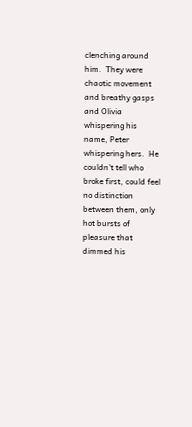clenching around him.  They were chaotic movement and breathy gasps and Olivia whispering his name, Peter whispering hers.  He couldn't tell who broke first, could feel no distinction between them, only hot bursts of pleasure that dimmed his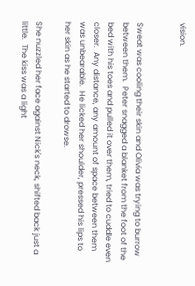vision.


Sweat was cooling their skin and Olivia was trying to burrow between them.  Peter snagged a blanket from the foot of the bed with his toes and pulled it over them, tried to cuddle even closer.  Any distance, any amount of space between them was unbearable.  He licked her shoulder, pressed his lips to her skin as he started to drowse.

She nuzzled her face against Nick's neck, shifted back just a little.  The kiss was a light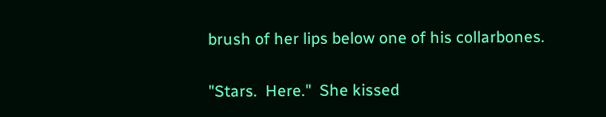brush of her lips below one of his collarbones.

"Stars.  Here."  She kissed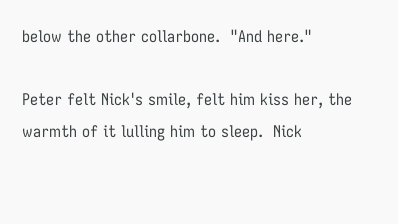below the other collarbone.  "And here."

Peter felt Nick's smile, felt him kiss her, the warmth of it lulling him to sleep.  Nick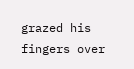grazed his fingers over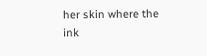her skin where the ink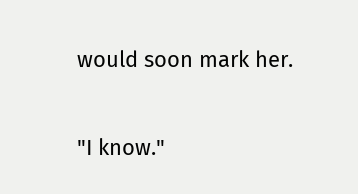would soon mark her.

"I know."